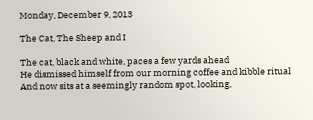Monday, December 9, 2013

The Cat, The Sheep and I

The cat, black and white, paces a few yards ahead
He dismissed himself from our morning coffee and kibble ritual
And now sits at a seemingly random spot, looking,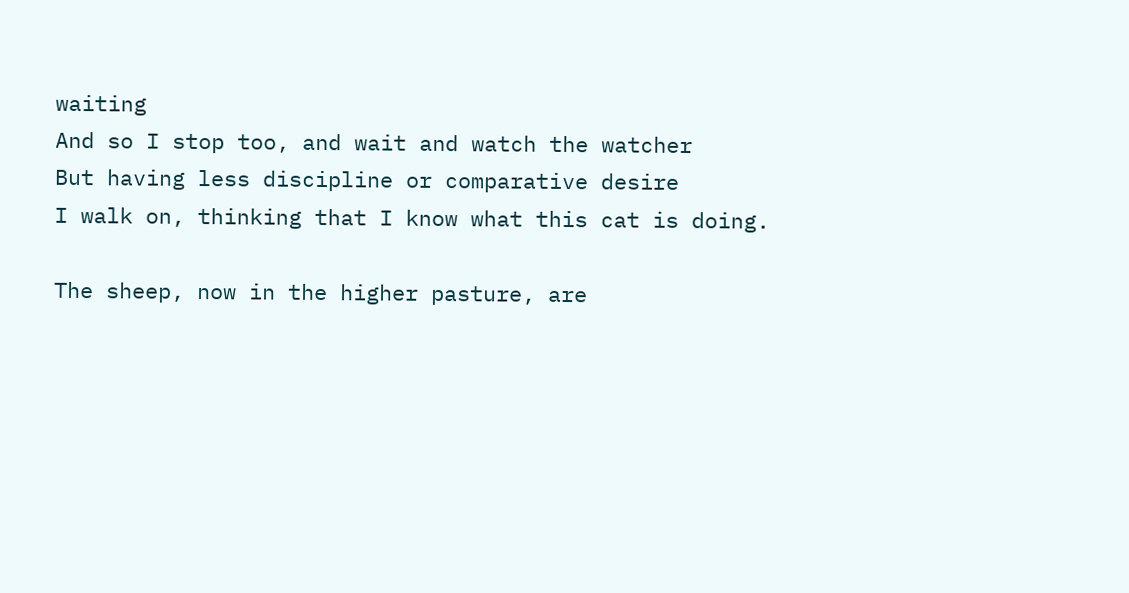waiting
And so I stop too, and wait and watch the watcher
But having less discipline or comparative desire
I walk on, thinking that I know what this cat is doing.

The sheep, now in the higher pasture, are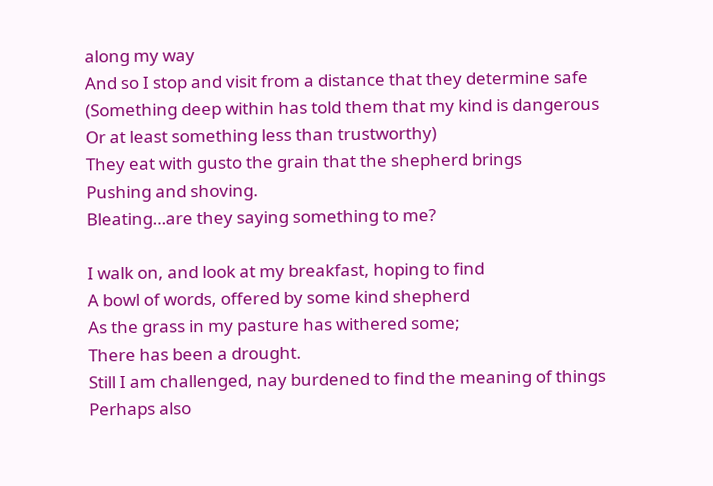along my way
And so I stop and visit from a distance that they determine safe
(Something deep within has told them that my kind is dangerous
Or at least something less than trustworthy)
They eat with gusto the grain that the shepherd brings
Pushing and shoving.
Bleating…are they saying something to me?

I walk on, and look at my breakfast, hoping to find
A bowl of words, offered by some kind shepherd
As the grass in my pasture has withered some;
There has been a drought.
Still I am challenged, nay burdened to find the meaning of things
Perhaps also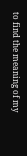to find the meaning of my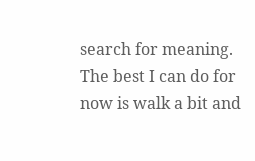search for meaning.
The best I can do for now is walk a bit and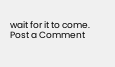wait for it to come.
Post a Comment